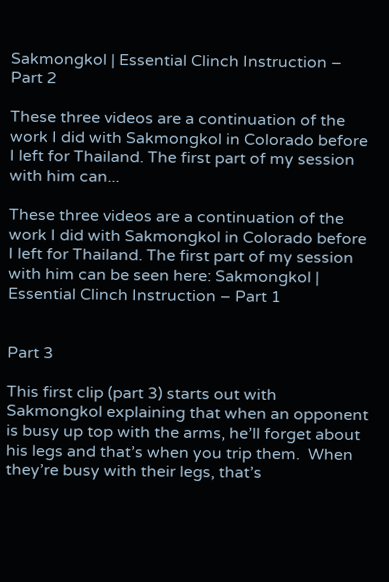Sakmongkol | Essential Clinch Instruction – Part 2

These three videos are a continuation of the work I did with Sakmongkol in Colorado before I left for Thailand. The first part of my session with him can...

These three videos are a continuation of the work I did with Sakmongkol in Colorado before I left for Thailand. The first part of my session with him can be seen here: Sakmongkol | Essential Clinch Instruction – Part 1


Part 3

This first clip (part 3) starts out with Sakmongkol explaining that when an opponent is busy up top with the arms, he’ll forget about his legs and that’s when you trip them.  When they’re busy with their legs, that’s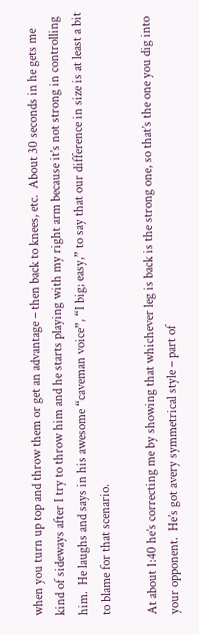when you turn up top and throw them or get an advantage – then back to knees, etc.  About 30 seconds in he gets me kind of sideways after I try to throw him and he starts playing with my right arm because it’s not strong in controlling him.  He laughs and says in his awesome “caveman voice”, “I big; easy,” to say that our difference in size is at least a bit to blame for that scenario.

At about 1:40 he’s correcting me by showing that whichever leg is back is the strong one, so that’s the one you dig into your opponent.  He’s got avery symmetrical style – part of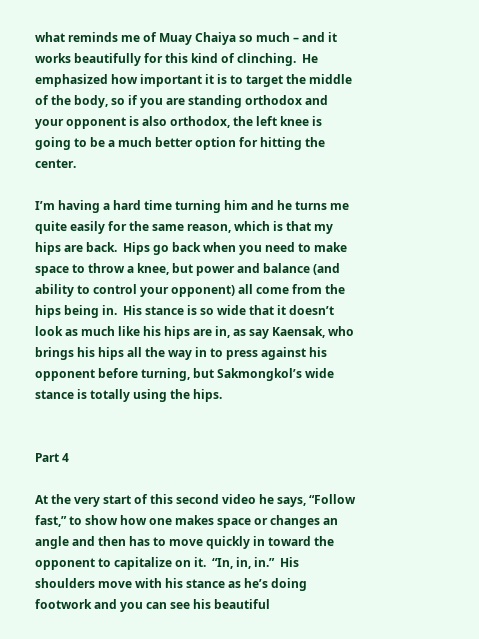what reminds me of Muay Chaiya so much – and it works beautifully for this kind of clinching.  He emphasized how important it is to target the middle of the body, so if you are standing orthodox and your opponent is also orthodox, the left knee is going to be a much better option for hitting the center.

I’m having a hard time turning him and he turns me quite easily for the same reason, which is that my hips are back.  Hips go back when you need to make space to throw a knee, but power and balance (and ability to control your opponent) all come from the hips being in.  His stance is so wide that it doesn’t look as much like his hips are in, as say Kaensak, who brings his hips all the way in to press against his opponent before turning, but Sakmongkol’s wide stance is totally using the hips.


Part 4

At the very start of this second video he says, “Follow fast,” to show how one makes space or changes an angle and then has to move quickly in toward the opponent to capitalize on it.  “In, in, in.”  His shoulders move with his stance as he’s doing footwork and you can see his beautiful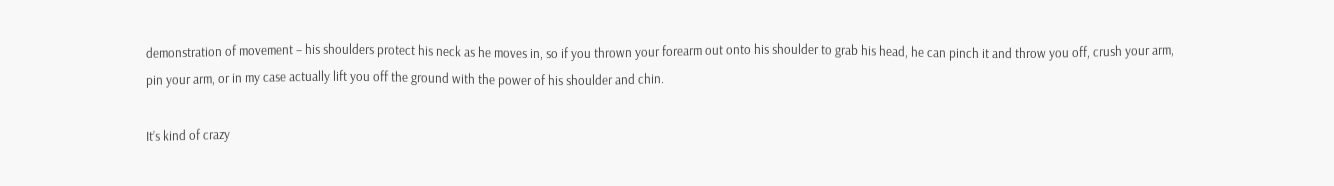demonstration of movement – his shoulders protect his neck as he moves in, so if you thrown your forearm out onto his shoulder to grab his head, he can pinch it and throw you off, crush your arm, pin your arm, or in my case actually lift you off the ground with the power of his shoulder and chin.

It’s kind of crazy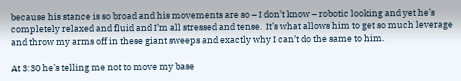because his stance is so broad and his movements are so – I don’t know – robotic looking and yet he’s completely relaxed and fluid and I’m all stressed and tense.  It’s what allows him to get so much leverage and throw my arms off in these giant sweeps and exactly why I can’t do the same to him.

At 3:30 he’s telling me not to move my base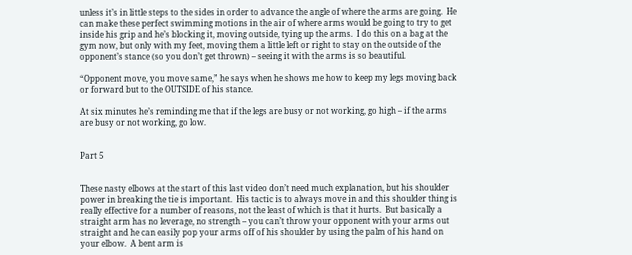unless it’s in little steps to the sides in order to advance the angle of where the arms are going.  He can make these perfect swimming motions in the air of where arms would be going to try to get inside his grip and he’s blocking it, moving outside, tying up the arms.  I do this on a bag at the gym now, but only with my feet, moving them a little left or right to stay on the outside of the opponent’s stance (so you don’t get thrown) – seeing it with the arms is so beautiful.

“Opponent move, you move same,” he says when he shows me how to keep my legs moving back or forward but to the OUTSIDE of his stance.

At six minutes he’s reminding me that if the legs are busy or not working, go high – if the arms are busy or not working, go low.


Part 5


These nasty elbows at the start of this last video don’t need much explanation, but his shoulder power in breaking the tie is important.  His tactic is to always move in and this shoulder thing is really effective for a number of reasons, not the least of which is that it hurts.  But basically a straight arm has no leverage, no strength – you can’t throw your opponent with your arms out straight and he can easily pop your arms off of his shoulder by using the palm of his hand on your elbow.  A bent arm is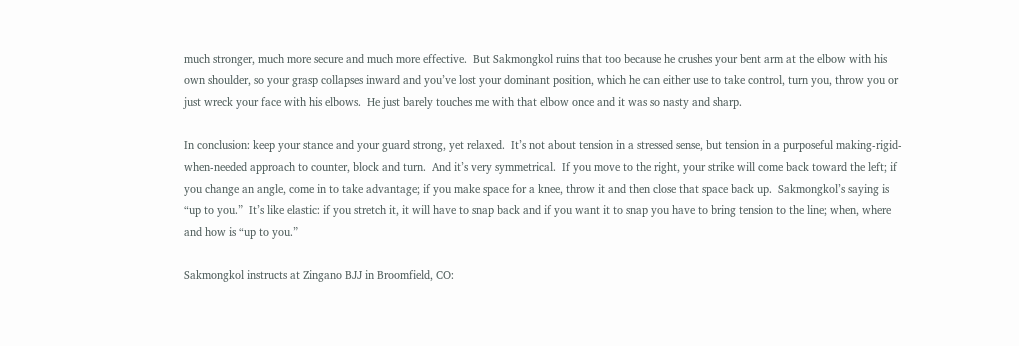much stronger, much more secure and much more effective.  But Sakmongkol ruins that too because he crushes your bent arm at the elbow with his own shoulder, so your grasp collapses inward and you’ve lost your dominant position, which he can either use to take control, turn you, throw you or just wreck your face with his elbows.  He just barely touches me with that elbow once and it was so nasty and sharp.

In conclusion: keep your stance and your guard strong, yet relaxed.  It’s not about tension in a stressed sense, but tension in a purposeful making-rigid-when-needed approach to counter, block and turn.  And it’s very symmetrical.  If you move to the right, your strike will come back toward the left; if you change an angle, come in to take advantage; if you make space for a knee, throw it and then close that space back up.  Sakmongkol’s saying is “up to you.”  It’s like elastic: if you stretch it, it will have to snap back and if you want it to snap you have to bring tension to the line; when, where and how is “up to you.”

Sakmongkol instructs at Zingano BJJ in Broomfield, CO: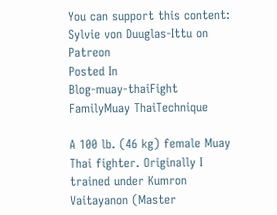You can support this content: Sylvie von Duuglas-Ittu on Patreon
Posted In
Blog-muay-thaiFight FamilyMuay ThaiTechnique

A 100 lb. (46 kg) female Muay Thai fighter. Originally I trained under Kumron Vaitayanon (Master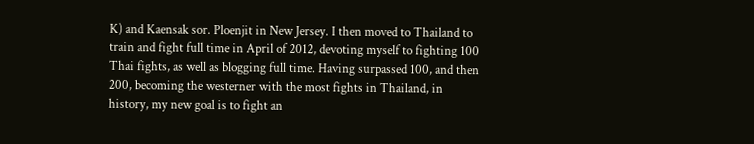K) and Kaensak sor. Ploenjit in New Jersey. I then moved to Thailand to train and fight full time in April of 2012, devoting myself to fighting 100 Thai fights, as well as blogging full time. Having surpassed 100, and then 200, becoming the westerner with the most fights in Thailand, in history, my new goal is to fight an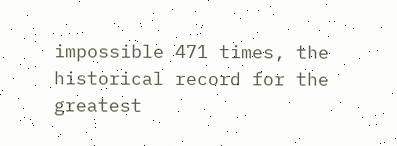impossible 471 times, the historical record for the greatest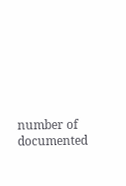number of documented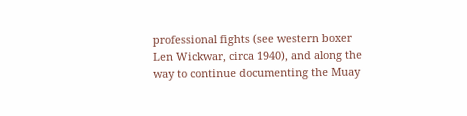professional fights (see western boxer Len Wickwar, circa 1940), and along the way to continue documenting the Muay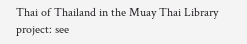Thai of Thailand in the Muay Thai Library project: see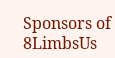Sponsors of 8LimbsUs